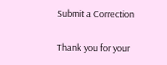Submit a Correction

Thank you for your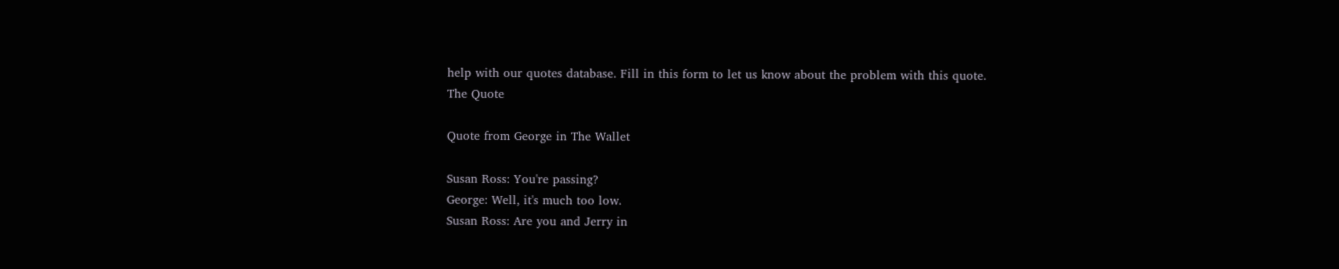help with our quotes database. Fill in this form to let us know about the problem with this quote.
The Quote

Quote from George in The Wallet

Susan Ross: You're passing?
George: Well, it's much too low.
Susan Ross: Are you and Jerry in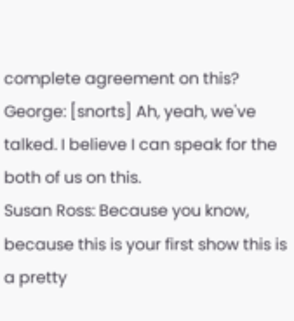complete agreement on this?
George: [snorts] Ah, yeah, we've talked. I believe I can speak for the both of us on this.
Susan Ross: Because you know, because this is your first show this is a pretty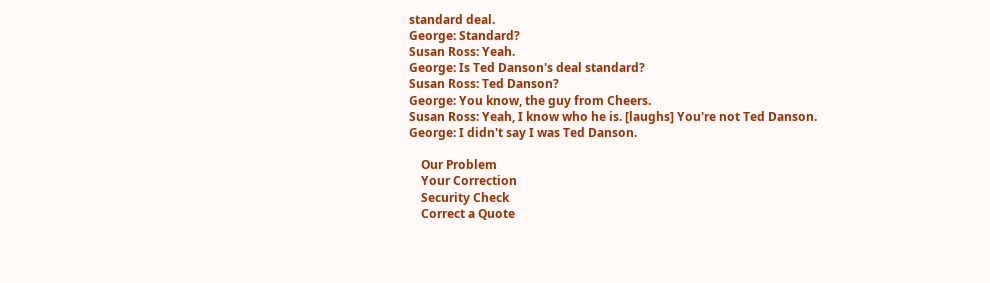standard deal.
George: Standard?
Susan Ross: Yeah.
George: Is Ted Danson's deal standard?
Susan Ross: Ted Danson?
George: You know, the guy from Cheers.
Susan Ross: Yeah, I know who he is. [laughs] You're not Ted Danson.
George: I didn't say I was Ted Danson.

    Our Problem
    Your Correction
    Security Check
    Correct a Quote